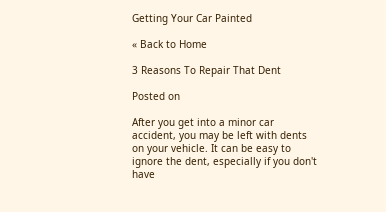Getting Your Car Painted

« Back to Home

3 Reasons To Repair That Dent

Posted on

After you get into a minor car accident, you may be left with dents on your vehicle. It can be easy to ignore the dent, especially if you don't have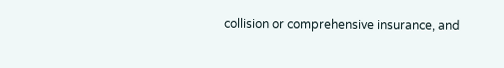collision or comprehensive insurance, and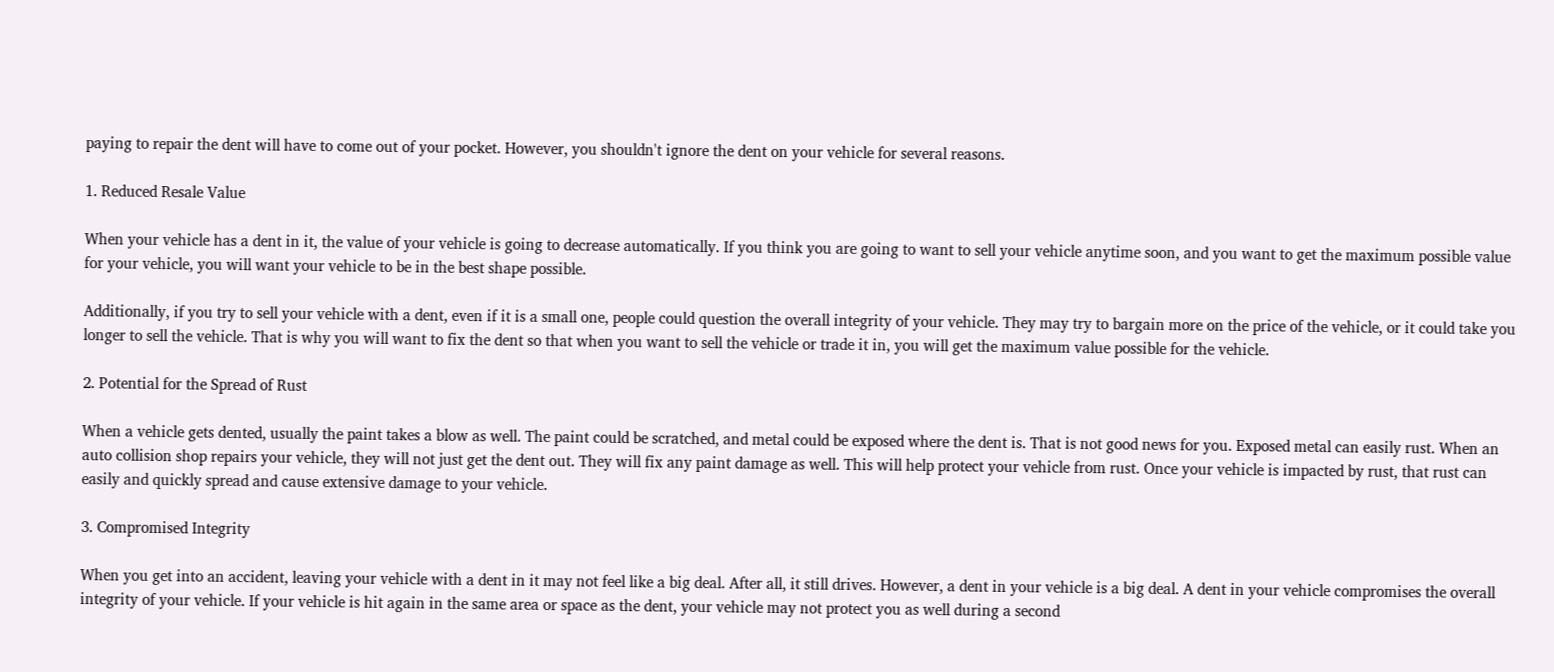paying to repair the dent will have to come out of your pocket. However, you shouldn't ignore the dent on your vehicle for several reasons.

1. Reduced Resale Value

When your vehicle has a dent in it, the value of your vehicle is going to decrease automatically. If you think you are going to want to sell your vehicle anytime soon, and you want to get the maximum possible value for your vehicle, you will want your vehicle to be in the best shape possible.

Additionally, if you try to sell your vehicle with a dent, even if it is a small one, people could question the overall integrity of your vehicle. They may try to bargain more on the price of the vehicle, or it could take you longer to sell the vehicle. That is why you will want to fix the dent so that when you want to sell the vehicle or trade it in, you will get the maximum value possible for the vehicle.

2. Potential for the Spread of Rust

When a vehicle gets dented, usually the paint takes a blow as well. The paint could be scratched, and metal could be exposed where the dent is. That is not good news for you. Exposed metal can easily rust. When an auto collision shop repairs your vehicle, they will not just get the dent out. They will fix any paint damage as well. This will help protect your vehicle from rust. Once your vehicle is impacted by rust, that rust can easily and quickly spread and cause extensive damage to your vehicle.

3. Compromised Integrity

When you get into an accident, leaving your vehicle with a dent in it may not feel like a big deal. After all, it still drives. However, a dent in your vehicle is a big deal. A dent in your vehicle compromises the overall integrity of your vehicle. If your vehicle is hit again in the same area or space as the dent, your vehicle may not protect you as well during a second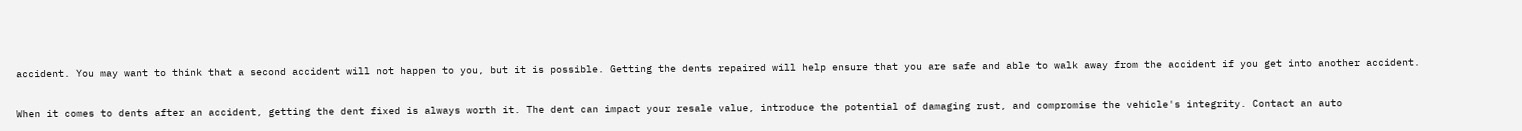accident. You may want to think that a second accident will not happen to you, but it is possible. Getting the dents repaired will help ensure that you are safe and able to walk away from the accident if you get into another accident.

When it comes to dents after an accident, getting the dent fixed is always worth it. The dent can impact your resale value, introduce the potential of damaging rust, and compromise the vehicle's integrity. Contact an auto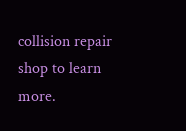collision repair shop to learn more.